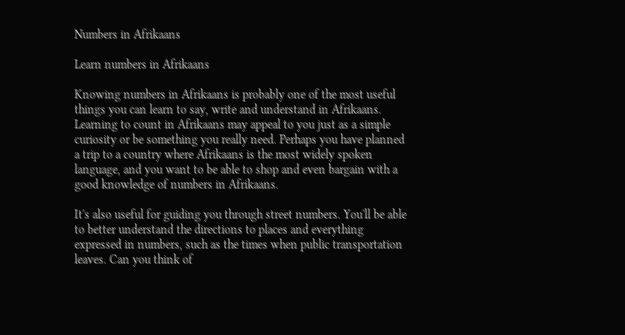Numbers in Afrikaans

Learn numbers in Afrikaans

Knowing numbers in Afrikaans is probably one of the most useful things you can learn to say, write and understand in Afrikaans. Learning to count in Afrikaans may appeal to you just as a simple curiosity or be something you really need. Perhaps you have planned a trip to a country where Afrikaans is the most widely spoken language, and you want to be able to shop and even bargain with a good knowledge of numbers in Afrikaans.

It's also useful for guiding you through street numbers. You'll be able to better understand the directions to places and everything expressed in numbers, such as the times when public transportation leaves. Can you think of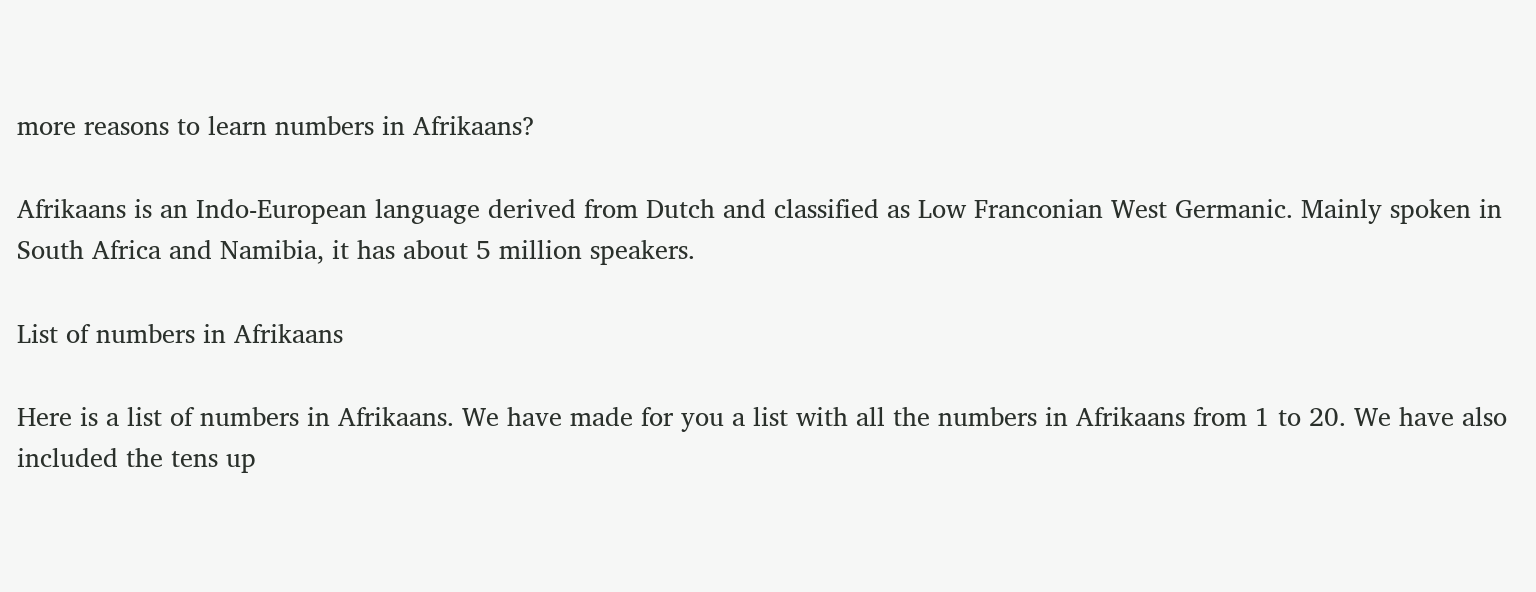more reasons to learn numbers in Afrikaans?

Afrikaans is an Indo-European language derived from Dutch and classified as Low Franconian West Germanic. Mainly spoken in South Africa and Namibia, it has about 5 million speakers.

List of numbers in Afrikaans

Here is a list of numbers in Afrikaans. We have made for you a list with all the numbers in Afrikaans from 1 to 20. We have also included the tens up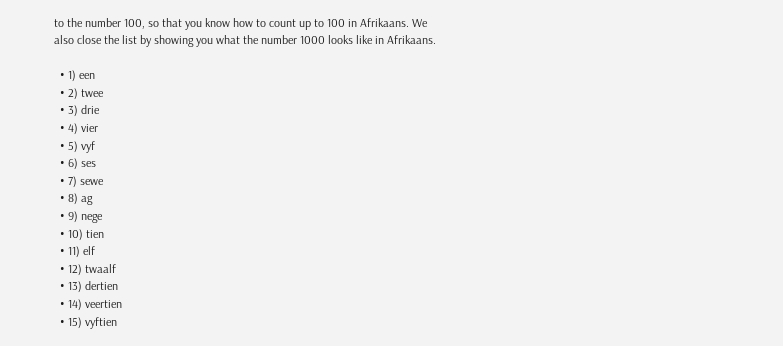to the number 100, so that you know how to count up to 100 in Afrikaans. We also close the list by showing you what the number 1000 looks like in Afrikaans.

  • 1) een
  • 2) twee
  • 3) drie
  • 4) vier
  • 5) vyf
  • 6) ses
  • 7) sewe
  • 8) ag
  • 9) nege
  • 10) tien
  • 11) elf
  • 12) twaalf
  • 13) dertien
  • 14) veertien
  • 15) vyftien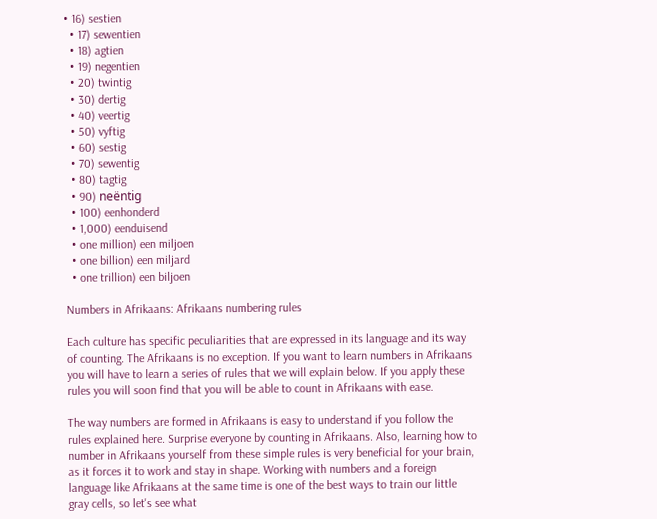• 16) sestien
  • 17) sewentien
  • 18) agtien
  • 19) negentien
  • 20) twintig
  • 30) dertig
  • 40) veertig
  • 50) vyftig
  • 60) sestig
  • 70) sewentig
  • 80) tagtig
  • 90) neëntig
  • 100) eenhonderd
  • 1,000) eenduisend
  • one million) een miljoen
  • one billion) een miljard
  • one trillion) een biljoen

Numbers in Afrikaans: Afrikaans numbering rules

Each culture has specific peculiarities that are expressed in its language and its way of counting. The Afrikaans is no exception. If you want to learn numbers in Afrikaans you will have to learn a series of rules that we will explain below. If you apply these rules you will soon find that you will be able to count in Afrikaans with ease.

The way numbers are formed in Afrikaans is easy to understand if you follow the rules explained here. Surprise everyone by counting in Afrikaans. Also, learning how to number in Afrikaans yourself from these simple rules is very beneficial for your brain, as it forces it to work and stay in shape. Working with numbers and a foreign language like Afrikaans at the same time is one of the best ways to train our little gray cells, so let's see what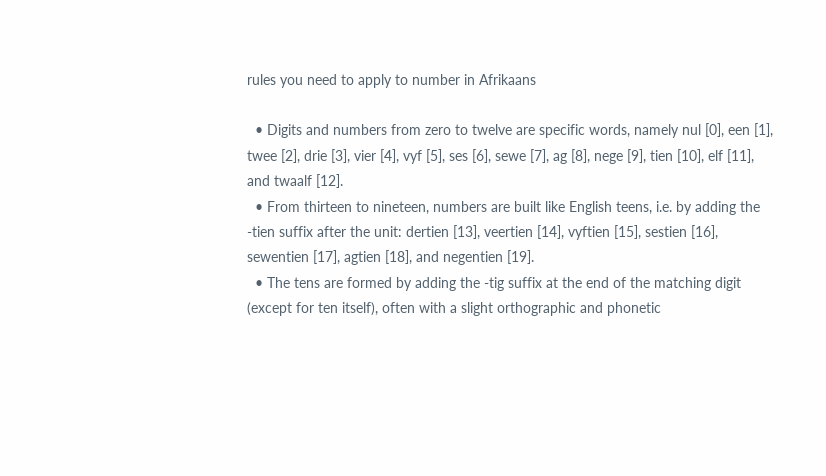rules you need to apply to number in Afrikaans

  • Digits and numbers from zero to twelve are specific words, namely nul [0], een [1], twee [2], drie [3], vier [4], vyf [5], ses [6], sewe [7], ag [8], nege [9], tien [10], elf [11], and twaalf [12].
  • From thirteen to nineteen, numbers are built like English teens, i.e. by adding the -tien suffix after the unit: dertien [13], veertien [14], vyftien [15], sestien [16], sewentien [17], agtien [18], and negentien [19].
  • The tens are formed by adding the -tig suffix at the end of the matching digit (except for ten itself), often with a slight orthographic and phonetic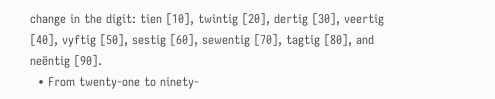change in the digit: tien [10], twintig [20], dertig [30], veertig [40], vyftig [50], sestig [60], sewentig [70], tagtig [80], and neëntig [90].
  • From twenty-one to ninety-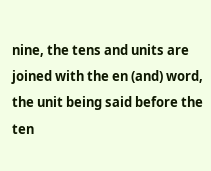nine, the tens and units are joined with the en (and) word, the unit being said before the ten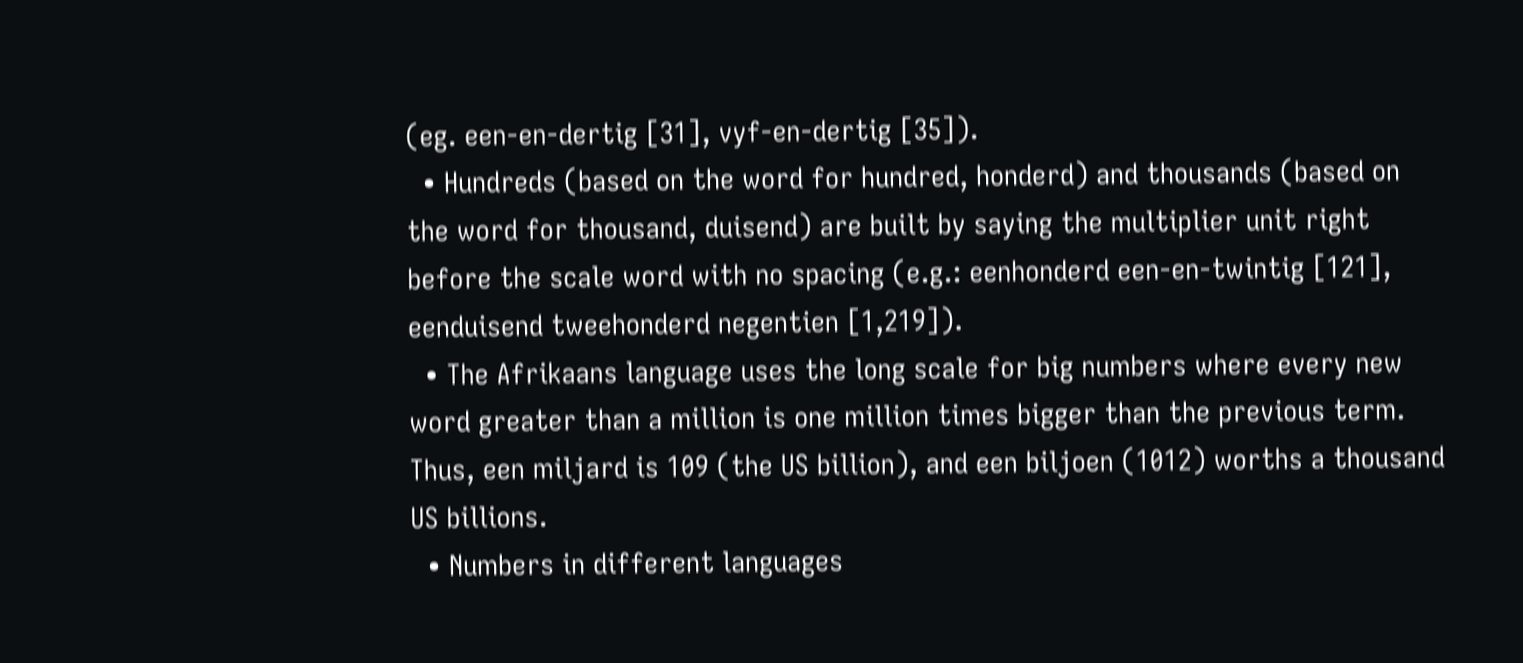(eg. een-en-dertig [31], vyf-en-dertig [35]).
  • Hundreds (based on the word for hundred, honderd) and thousands (based on the word for thousand, duisend) are built by saying the multiplier unit right before the scale word with no spacing (e.g.: eenhonderd een-en-twintig [121], eenduisend tweehonderd negentien [1,219]).
  • The Afrikaans language uses the long scale for big numbers where every new word greater than a million is one million times bigger than the previous term. Thus, een miljard is 109 (the US billion), and een biljoen (1012) worths a thousand US billions.
  • Numbers in different languages